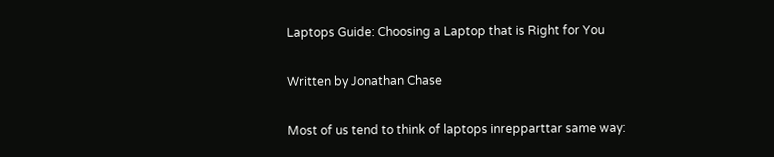Laptops Guide: Choosing a Laptop that is Right for You

Written by Jonathan Chase

Most of us tend to think of laptops inrepparttar same way: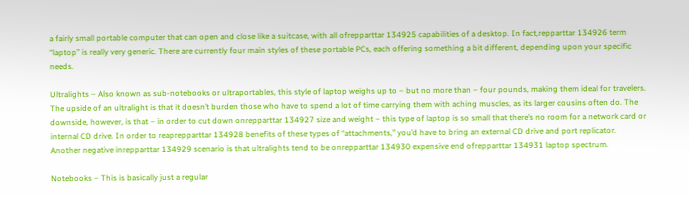a fairly small portable computer that can open and close like a suitcase, with all ofrepparttar 134925 capabilities of a desktop. In fact,repparttar 134926 term “laptop” is really very generic. There are currently four main styles of these portable PCs, each offering something a bit different, depending upon your specific needs.

Ultralights – Also known as sub-notebooks or ultraportables, this style of laptop weighs up to – but no more than – four pounds, making them ideal for travelers. The upside of an ultralight is that it doesn’t burden those who have to spend a lot of time carrying them with aching muscles, as its larger cousins often do. The downside, however, is that – in order to cut down onrepparttar 134927 size and weight – this type of laptop is so small that there’s no room for a network card or internal CD drive. In order to reaprepparttar 134928 benefits of these types of “attachments,” you’d have to bring an external CD drive and port replicator. Another negative inrepparttar 134929 scenario is that ultralights tend to be onrepparttar 134930 expensive end ofrepparttar 134931 laptop spectrum.

Notebooks – This is basically just a regular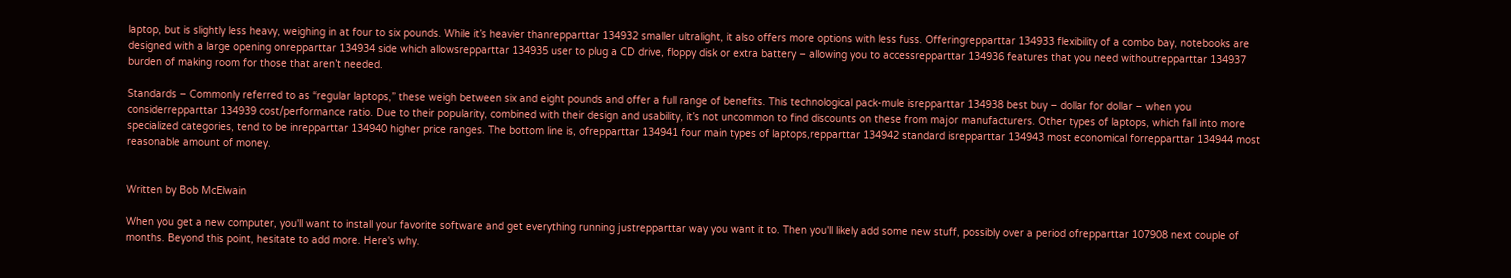laptop, but is slightly less heavy, weighing in at four to six pounds. While it’s heavier thanrepparttar 134932 smaller ultralight, it also offers more options with less fuss. Offeringrepparttar 134933 flexibility of a combo bay, notebooks are designed with a large opening onrepparttar 134934 side which allowsrepparttar 134935 user to plug a CD drive, floppy disk or extra battery – allowing you to accessrepparttar 134936 features that you need withoutrepparttar 134937 burden of making room for those that aren’t needed.

Standards – Commonly referred to as “regular laptops,” these weigh between six and eight pounds and offer a full range of benefits. This technological pack-mule isrepparttar 134938 best buy – dollar for dollar – when you considerrepparttar 134939 cost/performance ratio. Due to their popularity, combined with their design and usability, it’s not uncommon to find discounts on these from major manufacturers. Other types of laptops, which fall into more specialized categories, tend to be inrepparttar 134940 higher price ranges. The bottom line is, ofrepparttar 134941 four main types of laptops,repparttar 134942 standard isrepparttar 134943 most economical forrepparttar 134944 most reasonable amount of money.


Written by Bob McElwain

When you get a new computer, you'll want to install your favorite software and get everything running justrepparttar way you want it to. Then you'll likely add some new stuff, possibly over a period ofrepparttar 107908 next couple of months. Beyond this point, hesitate to add more. Here's why.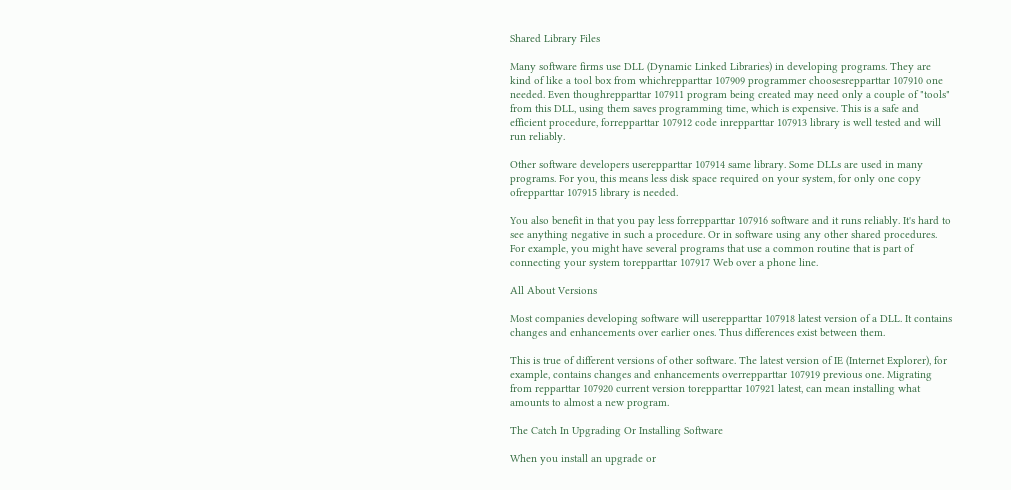Shared Library Files

Many software firms use DLL (Dynamic Linked Libraries) in developing programs. They are kind of like a tool box from whichrepparttar 107909 programmer choosesrepparttar 107910 one needed. Even thoughrepparttar 107911 program being created may need only a couple of "tools" from this DLL, using them saves programming time, which is expensive. This is a safe and efficient procedure, forrepparttar 107912 code inrepparttar 107913 library is well tested and will run reliably.

Other software developers userepparttar 107914 same library. Some DLLs are used in many programs. For you, this means less disk space required on your system, for only one copy ofrepparttar 107915 library is needed.

You also benefit in that you pay less forrepparttar 107916 software and it runs reliably. It's hard to see anything negative in such a procedure. Or in software using any other shared procedures. For example, you might have several programs that use a common routine that is part of connecting your system torepparttar 107917 Web over a phone line.

All About Versions

Most companies developing software will userepparttar 107918 latest version of a DLL. It contains changes and enhancements over earlier ones. Thus differences exist between them.

This is true of different versions of other software. The latest version of IE (Internet Explorer), for example, contains changes and enhancements overrepparttar 107919 previous one. Migrating from repparttar 107920 current version torepparttar 107921 latest, can mean installing what amounts to almost a new program.

The Catch In Upgrading Or Installing Software

When you install an upgrade or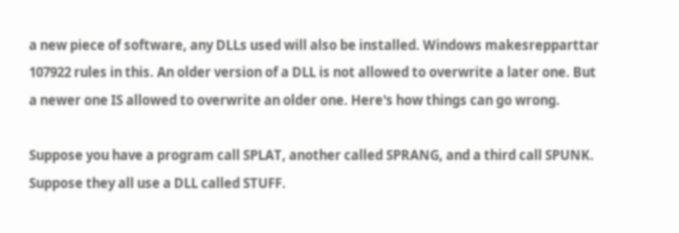a new piece of software, any DLLs used will also be installed. Windows makesrepparttar 107922 rules in this. An older version of a DLL is not allowed to overwrite a later one. But a newer one IS allowed to overwrite an older one. Here's how things can go wrong.

Suppose you have a program call SPLAT, another called SPRANG, and a third call SPUNK. Suppose they all use a DLL called STUFF.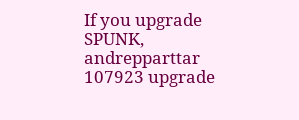If you upgrade SPUNK, andrepparttar 107923 upgrade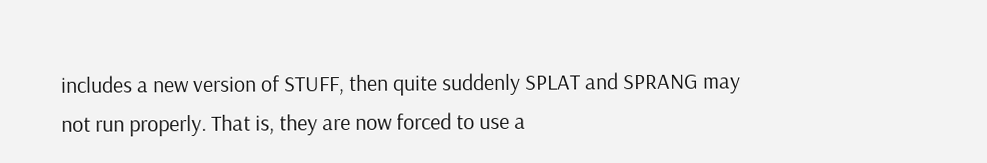includes a new version of STUFF, then quite suddenly SPLAT and SPRANG may not run properly. That is, they are now forced to use a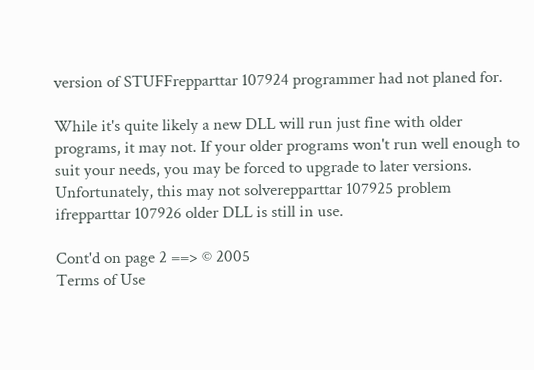version of STUFFrepparttar 107924 programmer had not planed for.

While it's quite likely a new DLL will run just fine with older programs, it may not. If your older programs won't run well enough to suit your needs, you may be forced to upgrade to later versions. Unfortunately, this may not solverepparttar 107925 problem ifrepparttar 107926 older DLL is still in use.

Cont'd on page 2 ==> © 2005
Terms of Use